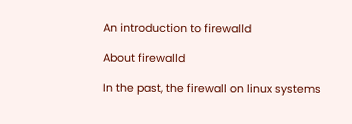An introduction to firewalld

About firewalld

In the past, the firewall on linux systems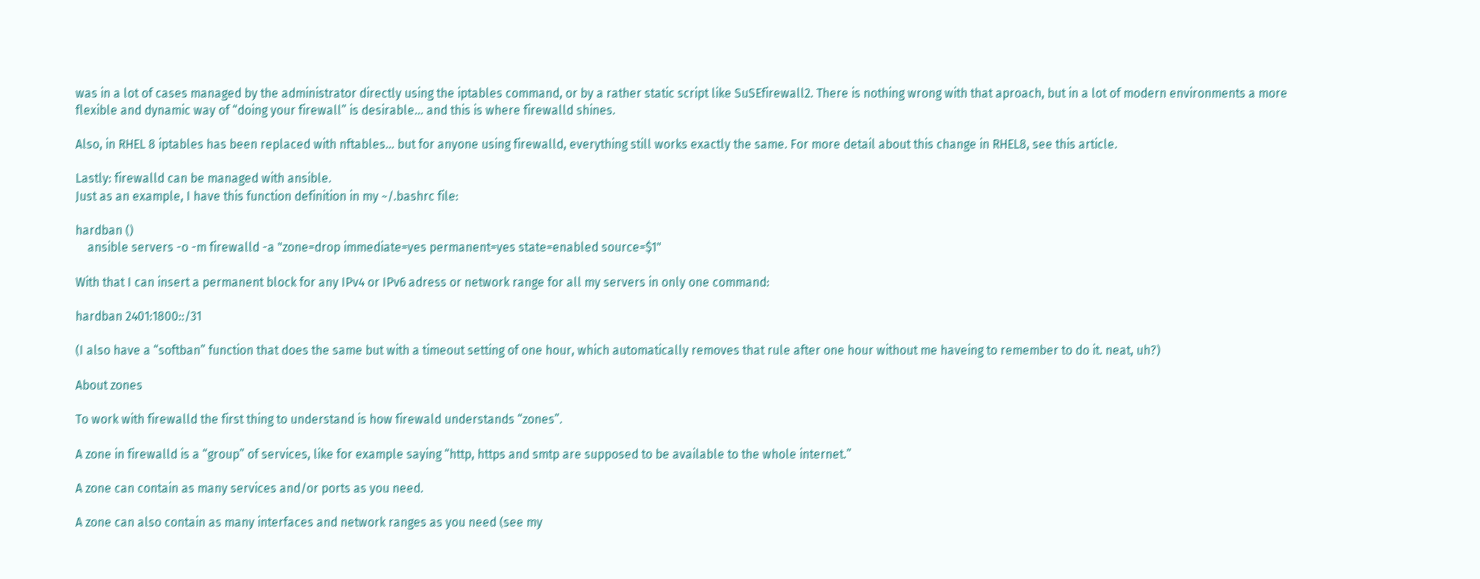was in a lot of cases managed by the administrator directly using the iptables command, or by a rather static script like SuSEfirewall2. There is nothing wrong with that aproach, but in a lot of modern environments a more flexible and dynamic way of “doing your firewall” is desirable… and this is where firewalld shines.

Also, in RHEL 8 iptables has been replaced with nftables… but for anyone using firewalld, everything still works exactly the same. For more detail about this change in RHEL8, see this article.

Lastly: firewalld can be managed with ansible.
Just as an example, I have this function definition in my ~/.bashrc file:

hardban ()
    ansible servers -o -m firewalld -a "zone=drop immediate=yes permanent=yes state=enabled source=$1"

With that I can insert a permanent block for any IPv4 or IPv6 adress or network range for all my servers in only one command:

hardban 2401:1800::/31

(I also have a “softban” function that does the same but with a timeout setting of one hour, which automatically removes that rule after one hour without me haveing to remember to do it. neat, uh?)

About zones

To work with firewalld the first thing to understand is how firewald understands “zones”.

A zone in firewalld is a “group” of services, like for example saying “http, https and smtp are supposed to be available to the whole internet.”

A zone can contain as many services and/or ports as you need.

A zone can also contain as many interfaces and network ranges as you need (see my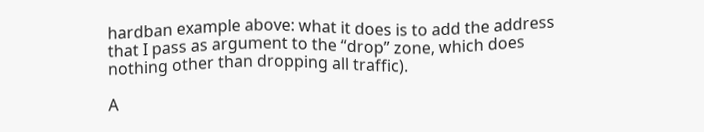hardban example above: what it does is to add the address that I pass as argument to the “drop” zone, which does nothing other than dropping all traffic).

A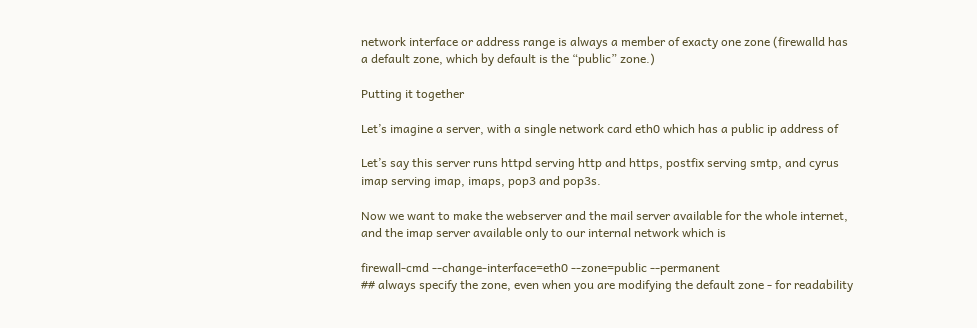network interface or address range is always a member of exacty one zone (firewalld has a default zone, which by default is the “public” zone.)

Putting it together

Let’s imagine a server, with a single network card eth0 which has a public ip address of

Let’s say this server runs httpd serving http and https, postfix serving smtp, and cyrus imap serving imap, imaps, pop3 and pop3s.

Now we want to make the webserver and the mail server available for the whole internet, and the imap server available only to our internal network which is

firewall-cmd --change-interface=eth0 --zone=public --permanent
## always specify the zone, even when you are modifying the default zone - for readability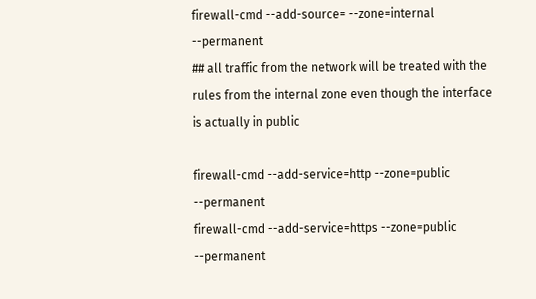firewall-cmd --add-source= --zone=internal --permanent
## all traffic from the network will be treated with the rules from the internal zone even though the interface is actually in public

firewall-cmd --add-service=http --zone=public --permanent
firewall-cmd --add-service=https --zone=public --permanent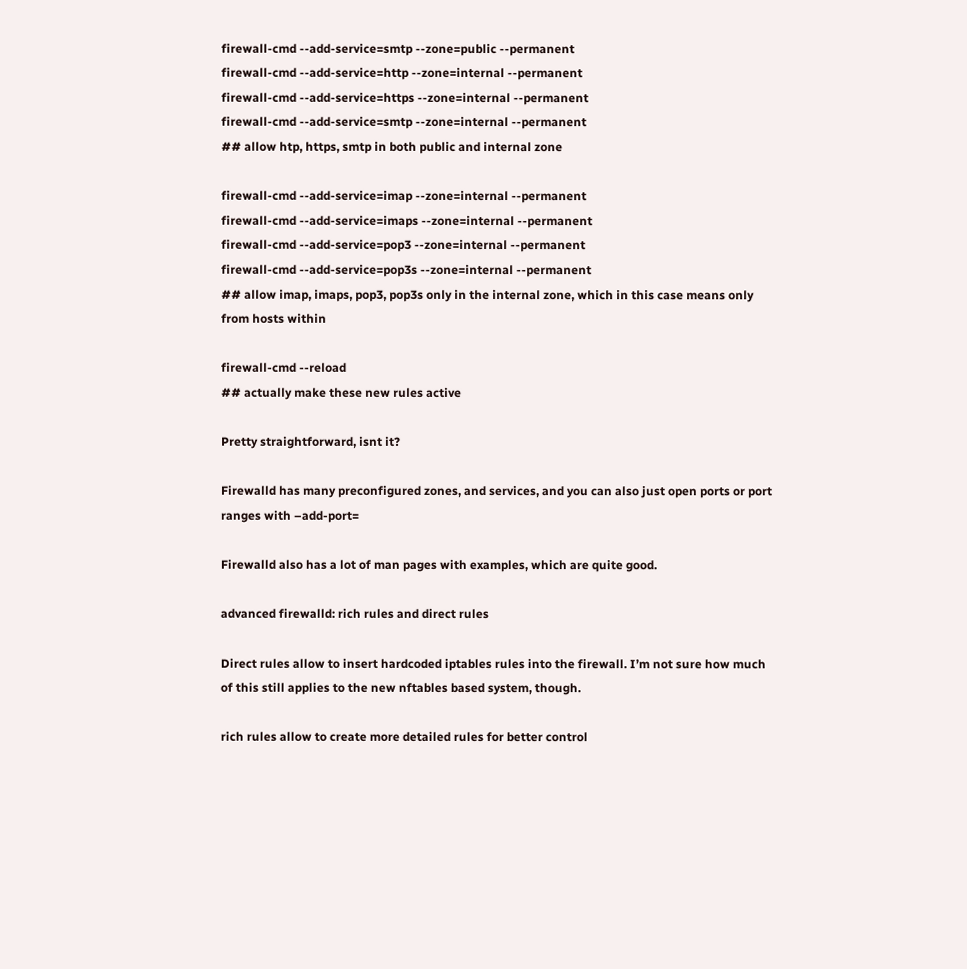firewall-cmd --add-service=smtp --zone=public --permanent
firewall-cmd --add-service=http --zone=internal --permanent
firewall-cmd --add-service=https --zone=internal --permanent
firewall-cmd --add-service=smtp --zone=internal --permanent
## allow htp, https, smtp in both public and internal zone

firewall-cmd --add-service=imap --zone=internal --permanent
firewall-cmd --add-service=imaps --zone=internal --permanent
firewall-cmd --add-service=pop3 --zone=internal --permanent
firewall-cmd --add-service=pop3s --zone=internal --permanent
## allow imap, imaps, pop3, pop3s only in the internal zone, which in this case means only from hosts within

firewall-cmd --reload
## actually make these new rules active

Pretty straightforward, isnt it?

Firewalld has many preconfigured zones, and services, and you can also just open ports or port ranges with –add-port=

Firewalld also has a lot of man pages with examples, which are quite good.

advanced firewalld: rich rules and direct rules

Direct rules allow to insert hardcoded iptables rules into the firewall. I’m not sure how much of this still applies to the new nftables based system, though.

rich rules allow to create more detailed rules for better control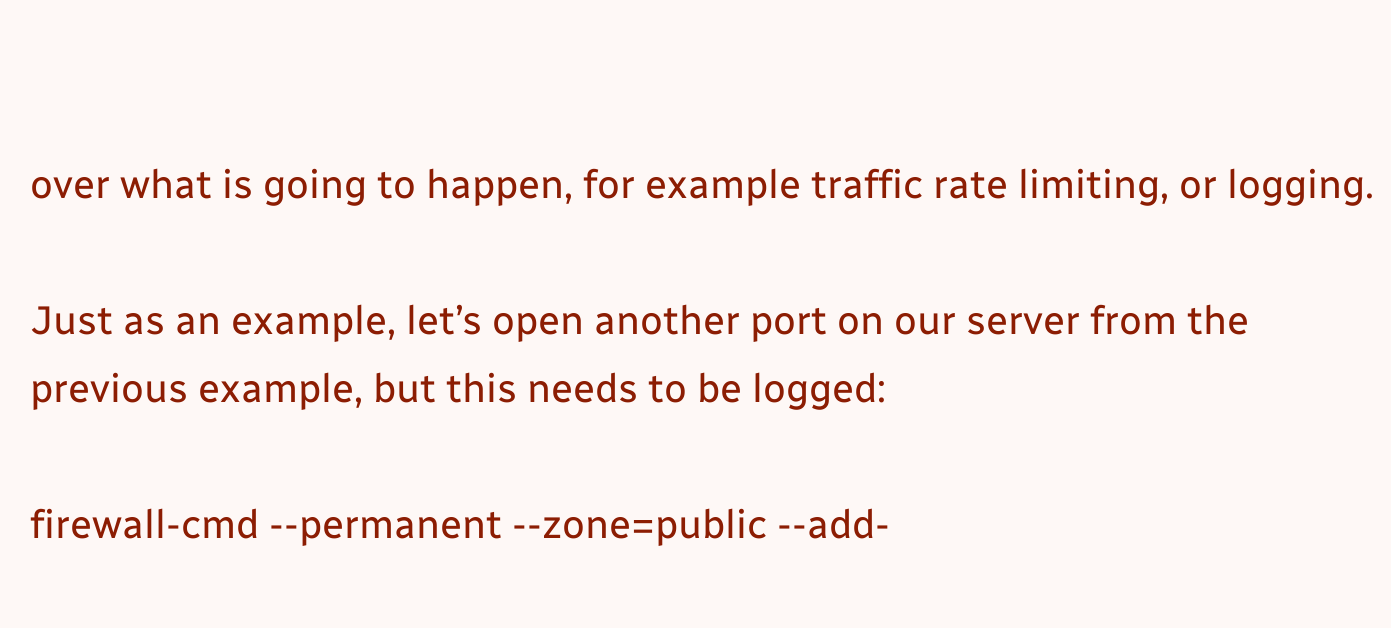over what is going to happen, for example traffic rate limiting, or logging.

Just as an example, let’s open another port on our server from the previous example, but this needs to be logged:

firewall-cmd --permanent --zone=public --add-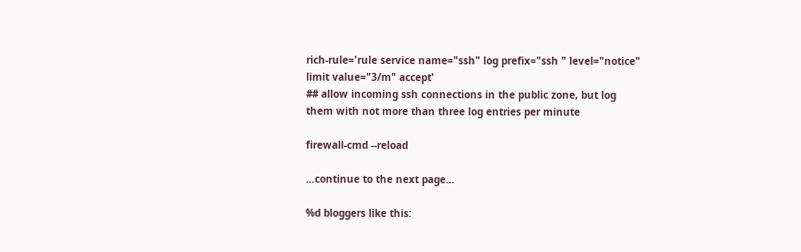rich-rule='rule service name="ssh" log prefix="ssh " level="notice" limit value="3/m" accept'
## allow incoming ssh connections in the public zone, but log them with not more than three log entries per minute

firewall-cmd --reload

…continue to the next page…

%d bloggers like this: